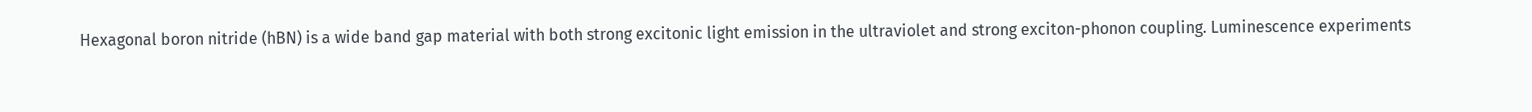Hexagonal boron nitride (hBN) is a wide band gap material with both strong excitonic light emission in the ultraviolet and strong exciton-phonon coupling. Luminescence experiments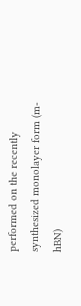performed on the recently synthesized monolayer form (m-hBN)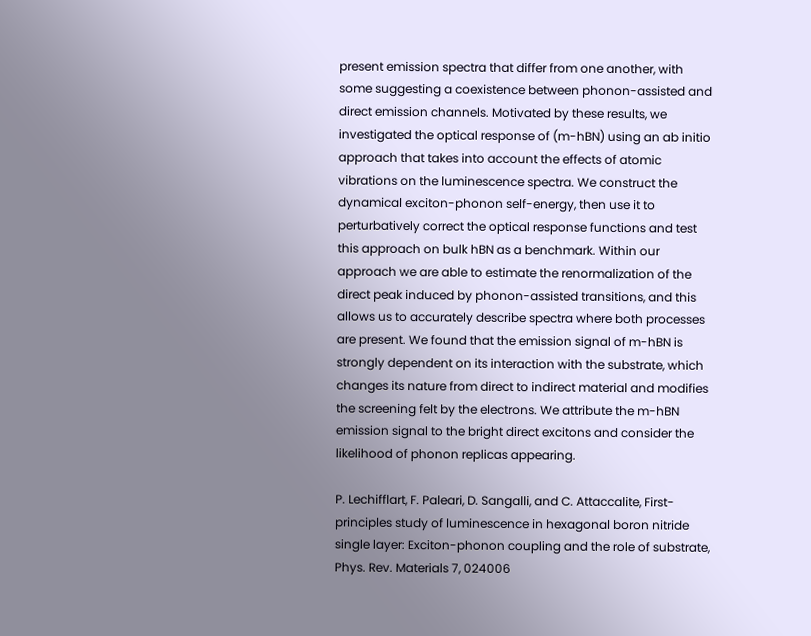present emission spectra that differ from one another, with some suggesting a coexistence between phonon-assisted and direct emission channels. Motivated by these results, we investigated the optical response of (m-hBN) using an ab initio approach that takes into account the effects of atomic vibrations on the luminescence spectra. We construct the dynamical exciton-phonon self-energy, then use it to perturbatively correct the optical response functions and test this approach on bulk hBN as a benchmark. Within our approach we are able to estimate the renormalization of the direct peak induced by phonon-assisted transitions, and this allows us to accurately describe spectra where both processes are present. We found that the emission signal of m-hBN is strongly dependent on its interaction with the substrate, which changes its nature from direct to indirect material and modifies the screening felt by the electrons. We attribute the m-hBN emission signal to the bright direct excitons and consider the likelihood of phonon replicas appearing.

P. Lechifflart, F. Paleari, D. Sangalli, and C. Attaccalite, First-principles study of luminescence in hexagonal boron nitride single layer: Exciton-phonon coupling and the role of substrate, Phys. Rev. Materials 7, 024006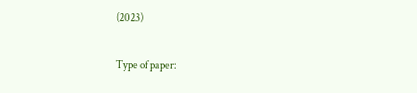(2023)

Type of paper: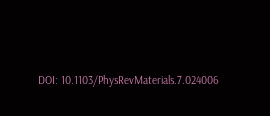DOI: 10.1103/PhysRevMaterials.7.024006